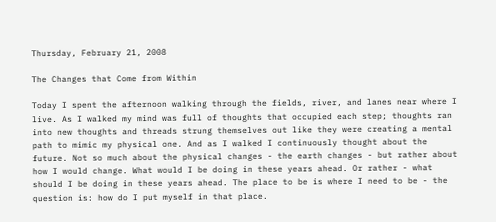Thursday, February 21, 2008

The Changes that Come from Within

Today I spent the afternoon walking through the fields, river, and lanes near where I live. As I walked my mind was full of thoughts that occupied each step; thoughts ran into new thoughts and threads strung themselves out like they were creating a mental path to mimic my physical one. And as I walked I continuously thought about the future. Not so much about the physical changes - the earth changes - but rather about how I would change. What would I be doing in these years ahead. Or rather - what should I be doing in these years ahead. The place to be is where I need to be - the question is: how do I put myself in that place.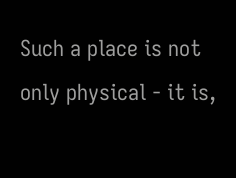Such a place is not only physical - it is,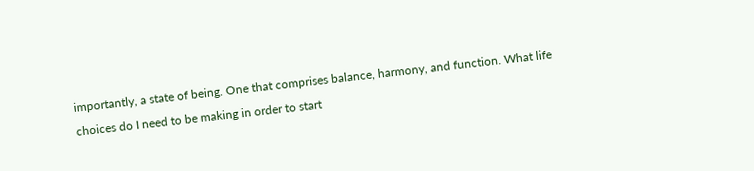importantly, a state of being. One that comprises balance, harmony, and function. What life choices do I need to be making in order to start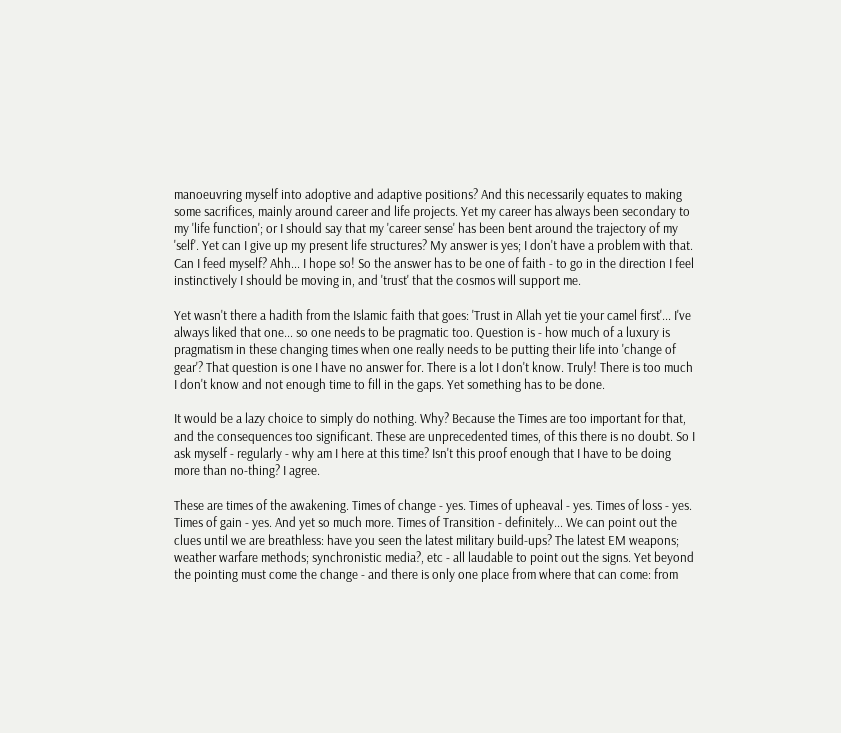manoeuvring myself into adoptive and adaptive positions? And this necessarily equates to making some sacrifices, mainly around career and life projects. Yet my career has always been secondary to my 'life function'; or I should say that my 'career sense' has been bent around the trajectory of my 'self'. Yet can I give up my present life structures? My answer is yes; I don't have a problem with that. Can I feed myself? Ahh... I hope so! So the answer has to be one of faith - to go in the direction I feel instinctively I should be moving in, and 'trust' that the cosmos will support me.

Yet wasn't there a hadith from the Islamic faith that goes: 'Trust in Allah yet tie your camel first'... I've always liked that one... so one needs to be pragmatic too. Question is - how much of a luxury is pragmatism in these changing times when one really needs to be putting their life into 'change of gear'? That question is one I have no answer for. There is a lot I don't know. Truly! There is too much I don't know and not enough time to fill in the gaps. Yet something has to be done.

It would be a lazy choice to simply do nothing. Why? Because the Times are too important for that, and the consequences too significant. These are unprecedented times, of this there is no doubt. So I ask myself - regularly - why am I here at this time? Isn't this proof enough that I have to be doing more than no-thing? I agree.

These are times of the awakening. Times of change - yes. Times of upheaval - yes. Times of loss - yes. Times of gain - yes. And yet so much more. Times of Transition - definitely... We can point out the clues until we are breathless: have you seen the latest military build-ups? The latest EM weapons; weather warfare methods; synchronistic media?, etc - all laudable to point out the signs. Yet beyond the pointing must come the change - and there is only one place from where that can come: from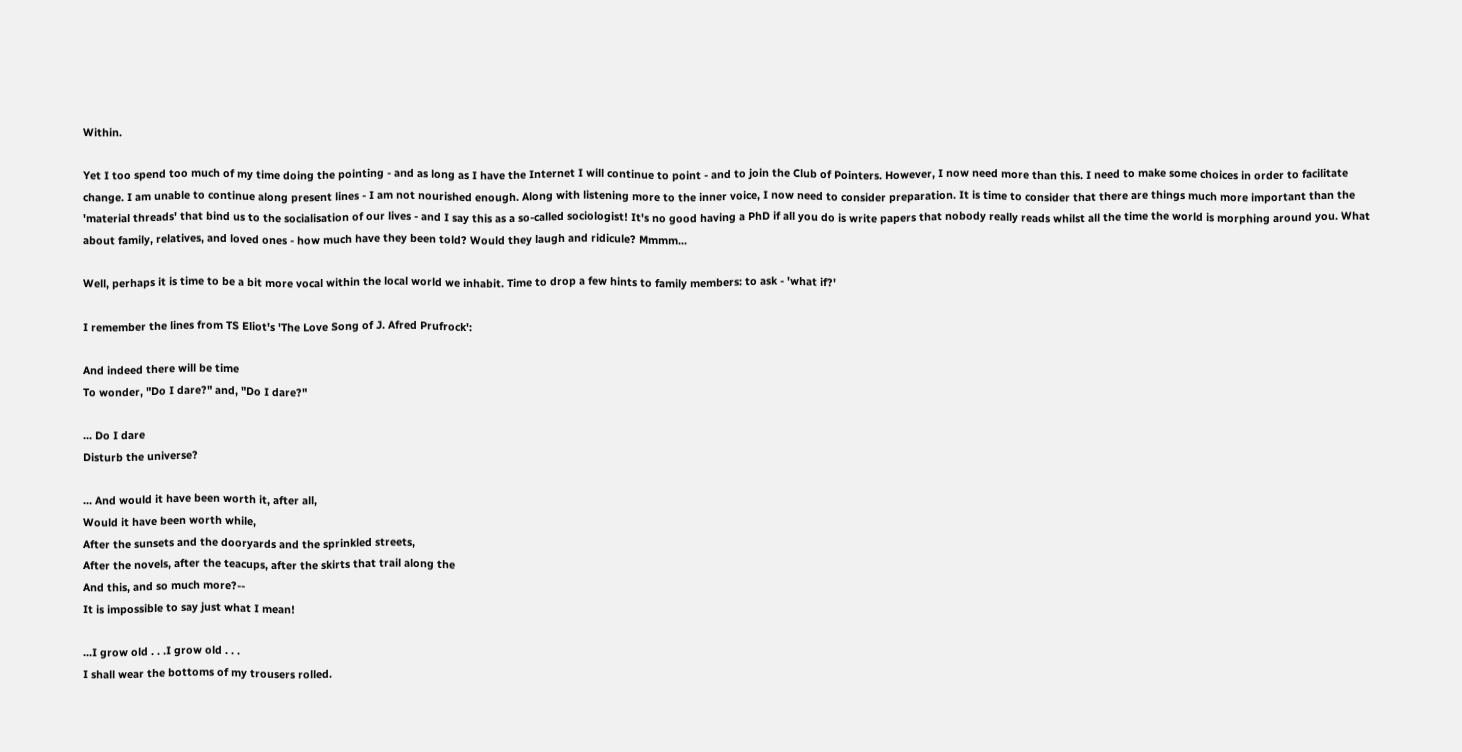Within.

Yet I too spend too much of my time doing the pointing - and as long as I have the Internet I will continue to point - and to join the Club of Pointers. However, I now need more than this. I need to make some choices in order to facilitate change. I am unable to continue along present lines - I am not nourished enough. Along with listening more to the inner voice, I now need to consider preparation. It is time to consider that there are things much more important than the 'material threads' that bind us to the socialisation of our lives - and I say this as a so-called sociologist! It's no good having a PhD if all you do is write papers that nobody really reads whilst all the time the world is morphing around you. What about family, relatives, and loved ones - how much have they been told? Would they laugh and ridicule? Mmmm...

Well, perhaps it is time to be a bit more vocal within the local world we inhabit. Time to drop a few hints to family members: to ask - 'what if?'

I remember the lines from TS Eliot's 'The Love Song of J. Afred Prufrock':

And indeed there will be time
To wonder, "Do I dare?" and, "Do I dare?"

... Do I dare
Disturb the universe?

... And would it have been worth it, after all,
Would it have been worth while,
After the sunsets and the dooryards and the sprinkled streets,
After the novels, after the teacups, after the skirts that trail along the
And this, and so much more?--
It is impossible to say just what I mean!

...I grow old . . .I grow old . . .
I shall wear the bottoms of my trousers rolled.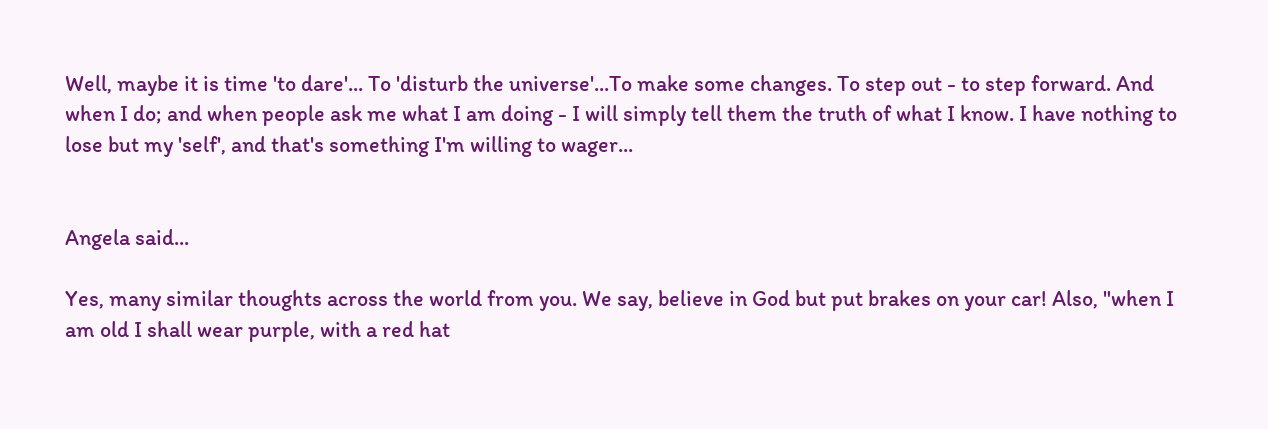Well, maybe it is time 'to dare'... To 'disturb the universe'...To make some changes. To step out - to step forward. And when I do; and when people ask me what I am doing - I will simply tell them the truth of what I know. I have nothing to lose but my 'self', and that's something I'm willing to wager...


Angela said...

Yes, many similar thoughts across the world from you. We say, believe in God but put brakes on your car! Also, "when I am old I shall wear purple, with a red hat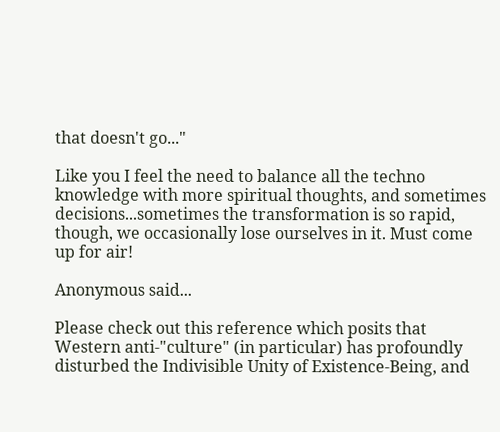that doesn't go..."

Like you I feel the need to balance all the techno knowledge with more spiritual thoughts, and sometimes decisions...sometimes the transformation is so rapid, though, we occasionally lose ourselves in it. Must come up for air!

Anonymous said...

Please check out this reference which posits that Western anti-"culture" (in particular) has profoundly disturbed the Indivisible Unity of Existence-Being, and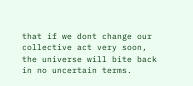that if we dont change our collective act very soon, the universe will bite back in no uncertain terms.